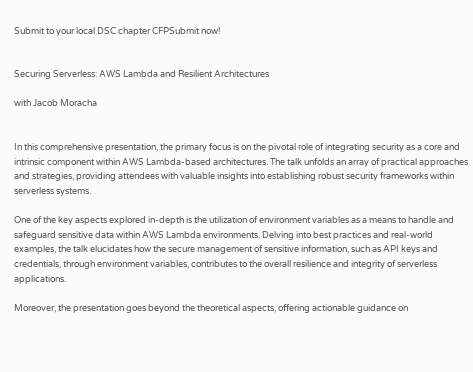Submit to your local DSC chapter CFPSubmit now!


Securing Serverless: AWS Lambda and Resilient Architectures

with Jacob Moracha


In this comprehensive presentation, the primary focus is on the pivotal role of integrating security as a core and intrinsic component within AWS Lambda-based architectures. The talk unfolds an array of practical approaches and strategies, providing attendees with valuable insights into establishing robust security frameworks within serverless systems.

One of the key aspects explored in-depth is the utilization of environment variables as a means to handle and safeguard sensitive data within AWS Lambda environments. Delving into best practices and real-world examples, the talk elucidates how the secure management of sensitive information, such as API keys and credentials, through environment variables, contributes to the overall resilience and integrity of serverless applications.

Moreover, the presentation goes beyond the theoretical aspects, offering actionable guidance on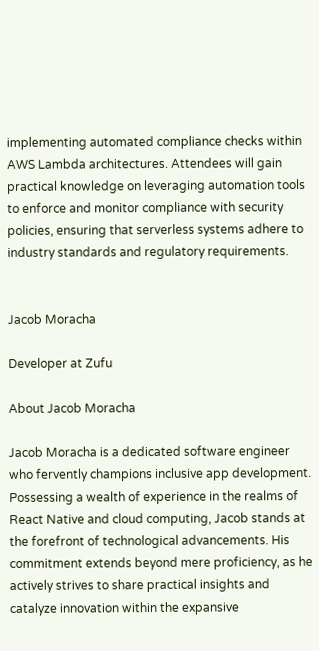implementing automated compliance checks within AWS Lambda architectures. Attendees will gain practical knowledge on leveraging automation tools to enforce and monitor compliance with security policies, ensuring that serverless systems adhere to industry standards and regulatory requirements.


Jacob Moracha

Developer at Zufu

About Jacob Moracha

Jacob Moracha is a dedicated software engineer who fervently champions inclusive app development. Possessing a wealth of experience in the realms of React Native and cloud computing, Jacob stands at the forefront of technological advancements. His commitment extends beyond mere proficiency, as he actively strives to share practical insights and catalyze innovation within the expansive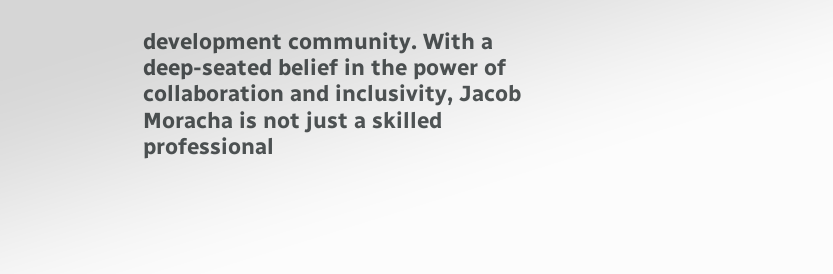development community. With a deep-seated belief in the power of collaboration and inclusivity, Jacob Moracha is not just a skilled professional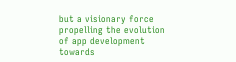but a visionary force propelling the evolution of app development towards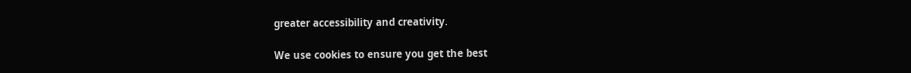greater accessibility and creativity.

We use cookies to ensure you get the best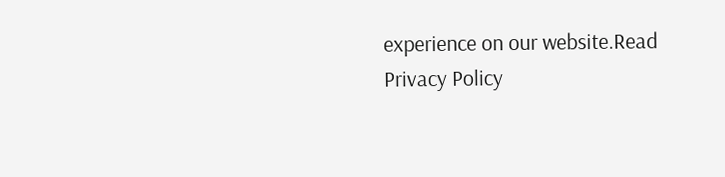experience on our website.Read Privacy Policy